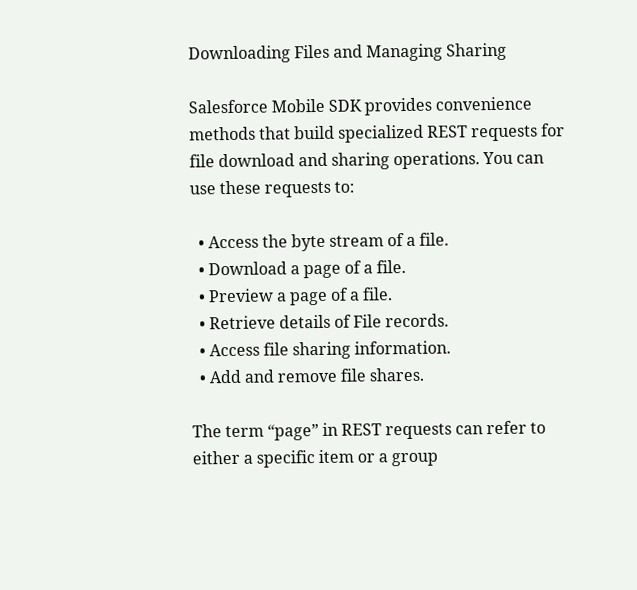Downloading Files and Managing Sharing

Salesforce Mobile SDK provides convenience methods that build specialized REST requests for file download and sharing operations. You can use these requests to:

  • Access the byte stream of a file.
  • Download a page of a file.
  • Preview a page of a file.
  • Retrieve details of File records.
  • Access file sharing information.
  • Add and remove file shares.

The term “page” in REST requests can refer to either a specific item or a group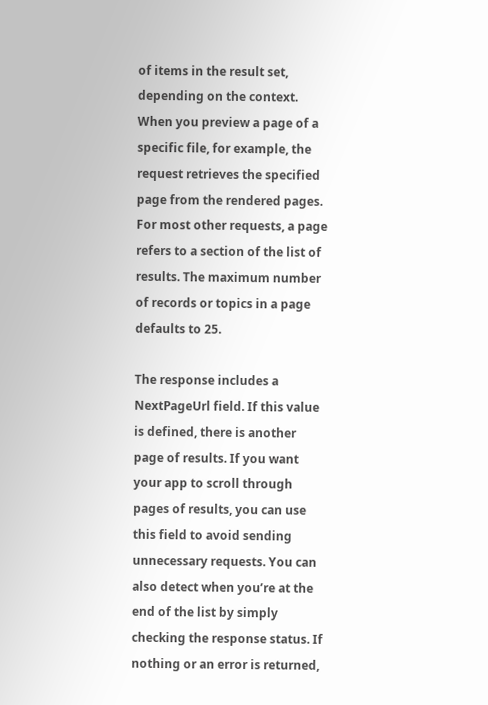of items in the result set, depending on the context. When you preview a page of a specific file, for example, the request retrieves the specified page from the rendered pages. For most other requests, a page refers to a section of the list of results. The maximum number of records or topics in a page defaults to 25.

The response includes a NextPageUrl field. If this value is defined, there is another page of results. If you want your app to scroll through pages of results, you can use this field to avoid sending unnecessary requests. You can also detect when you’re at the end of the list by simply checking the response status. If nothing or an error is returned,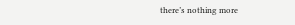there’s nothing more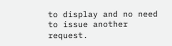to display and no need to issue another request.